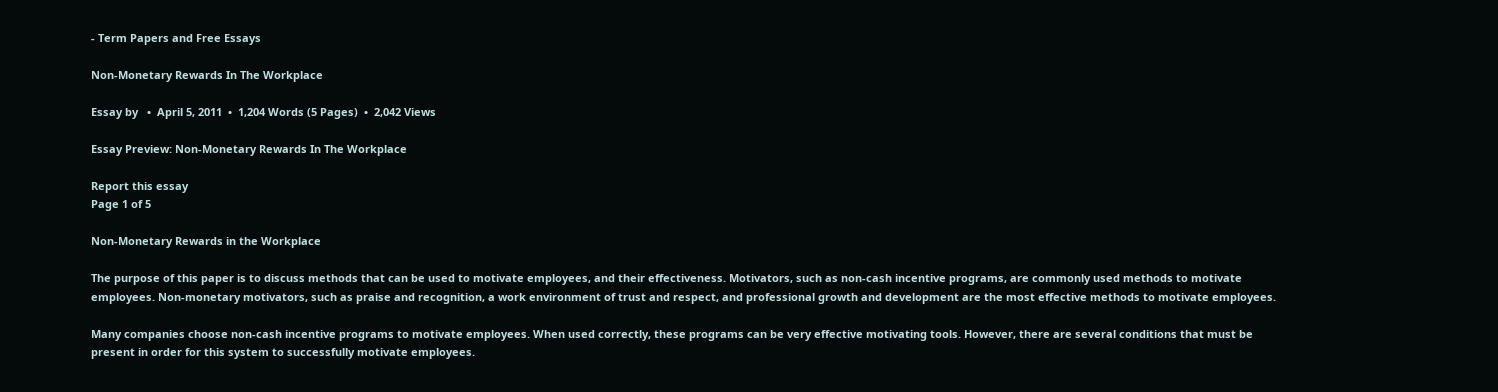- Term Papers and Free Essays

Non-Monetary Rewards In The Workplace

Essay by   •  April 5, 2011  •  1,204 Words (5 Pages)  •  2,042 Views

Essay Preview: Non-Monetary Rewards In The Workplace

Report this essay
Page 1 of 5

Non-Monetary Rewards in the Workplace

The purpose of this paper is to discuss methods that can be used to motivate employees, and their effectiveness. Motivators, such as non-cash incentive programs, are commonly used methods to motivate employees. Non-monetary motivators, such as praise and recognition, a work environment of trust and respect, and professional growth and development are the most effective methods to motivate employees.

Many companies choose non-cash incentive programs to motivate employees. When used correctly, these programs can be very effective motivating tools. However, there are several conditions that must be present in order for this system to successfully motivate employees.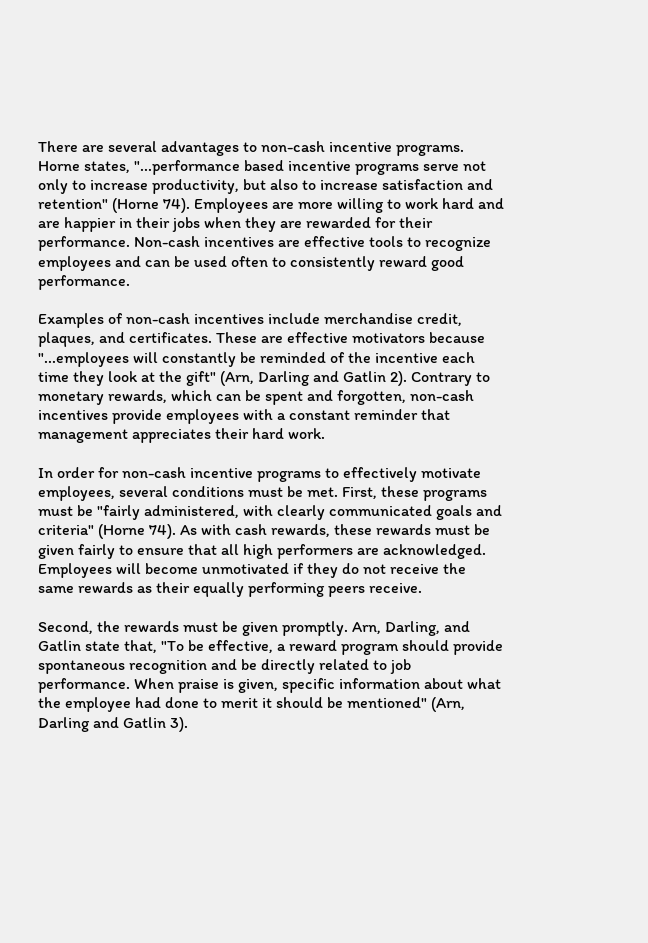There are several advantages to non-cash incentive programs. Horne states, "...performance based incentive programs serve not only to increase productivity, but also to increase satisfaction and retention" (Horne 74). Employees are more willing to work hard and are happier in their jobs when they are rewarded for their performance. Non-cash incentives are effective tools to recognize employees and can be used often to consistently reward good performance.

Examples of non-cash incentives include merchandise credit, plaques, and certificates. These are effective motivators because "...employees will constantly be reminded of the incentive each time they look at the gift" (Arn, Darling and Gatlin 2). Contrary to monetary rewards, which can be spent and forgotten, non-cash incentives provide employees with a constant reminder that management appreciates their hard work.

In order for non-cash incentive programs to effectively motivate employees, several conditions must be met. First, these programs must be "fairly administered, with clearly communicated goals and criteria" (Horne 74). As with cash rewards, these rewards must be given fairly to ensure that all high performers are acknowledged. Employees will become unmotivated if they do not receive the same rewards as their equally performing peers receive.

Second, the rewards must be given promptly. Arn, Darling, and Gatlin state that, "To be effective, a reward program should provide spontaneous recognition and be directly related to job performance. When praise is given, specific information about what the employee had done to merit it should be mentioned" (Arn, Darling and Gatlin 3).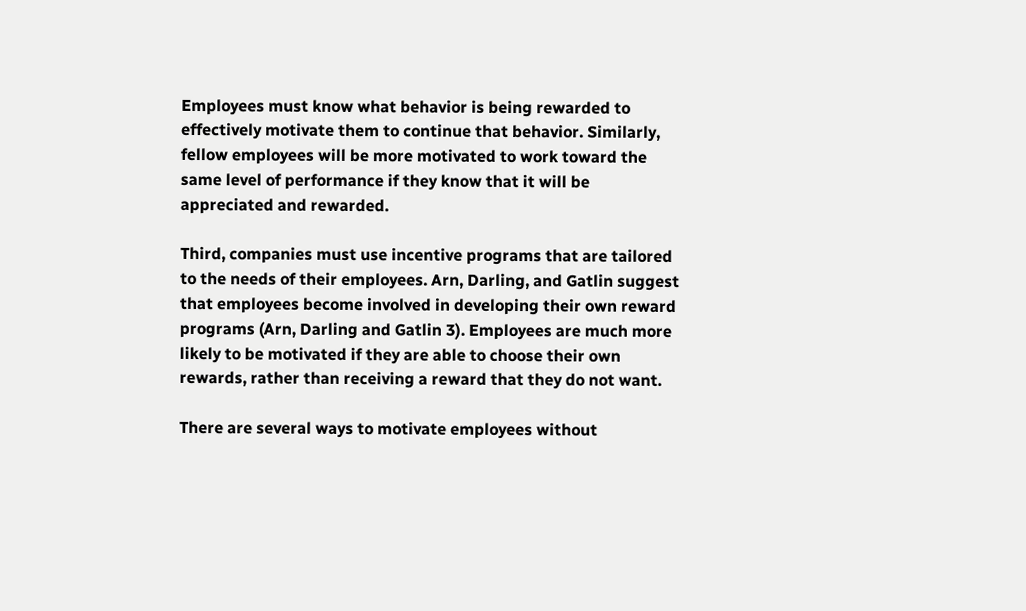Employees must know what behavior is being rewarded to effectively motivate them to continue that behavior. Similarly, fellow employees will be more motivated to work toward the same level of performance if they know that it will be appreciated and rewarded.

Third, companies must use incentive programs that are tailored to the needs of their employees. Arn, Darling, and Gatlin suggest that employees become involved in developing their own reward programs (Arn, Darling and Gatlin 3). Employees are much more likely to be motivated if they are able to choose their own rewards, rather than receiving a reward that they do not want.

There are several ways to motivate employees without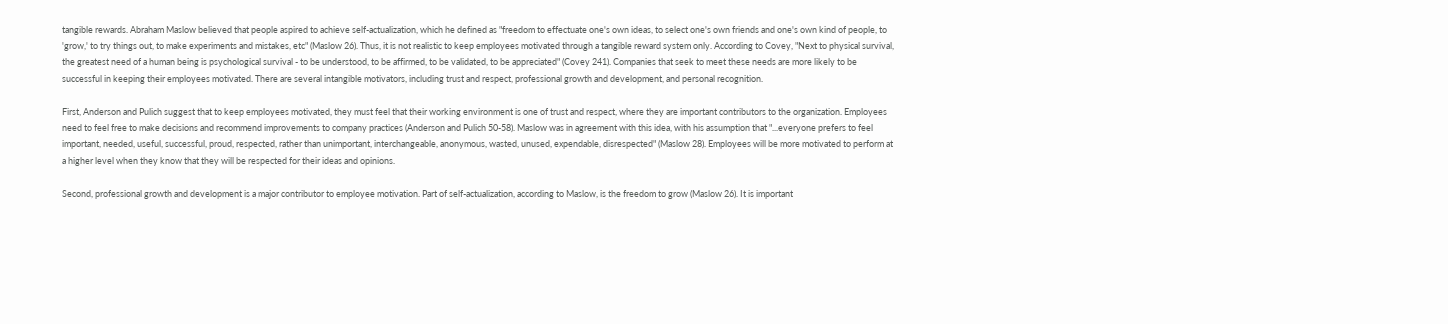tangible rewards. Abraham Maslow believed that people aspired to achieve self-actualization, which he defined as "freedom to effectuate one's own ideas, to select one's own friends and one's own kind of people, to 'grow,' to try things out, to make experiments and mistakes, etc" (Maslow 26). Thus, it is not realistic to keep employees motivated through a tangible reward system only. According to Covey, "Next to physical survival, the greatest need of a human being is psychological survival - to be understood, to be affirmed, to be validated, to be appreciated" (Covey 241). Companies that seek to meet these needs are more likely to be successful in keeping their employees motivated. There are several intangible motivators, including trust and respect, professional growth and development, and personal recognition.

First, Anderson and Pulich suggest that to keep employees motivated, they must feel that their working environment is one of trust and respect, where they are important contributors to the organization. Employees need to feel free to make decisions and recommend improvements to company practices (Anderson and Pulich 50-58). Maslow was in agreement with this idea, with his assumption that "...everyone prefers to feel important, needed, useful, successful, proud, respected, rather than unimportant, interchangeable, anonymous, wasted, unused, expendable, disrespected" (Maslow 28). Employees will be more motivated to perform at a higher level when they know that they will be respected for their ideas and opinions.

Second, professional growth and development is a major contributor to employee motivation. Part of self-actualization, according to Maslow, is the freedom to grow (Maslow 26). It is important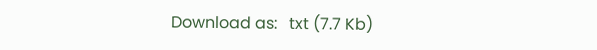Download as:   txt (7.7 Kb)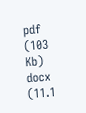pdf (103 Kb)   docx (11.1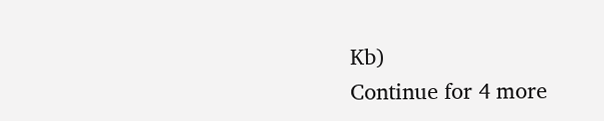Kb)
Continue for 4 more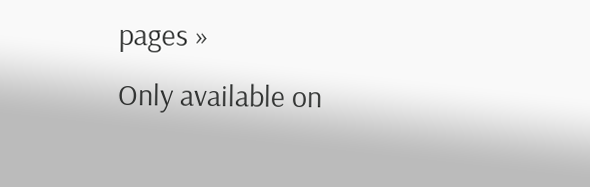pages »
Only available on